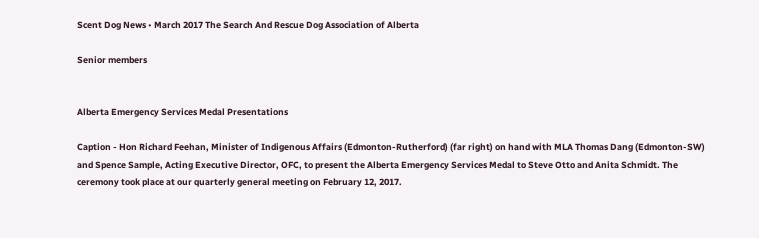Scent Dog News • March 2017 The Search And Rescue Dog Association of Alberta

Senior members


Alberta Emergency Services Medal Presentations

Caption - Hon Richard Feehan, Minister of Indigenous Affairs (Edmonton-Rutherford) (far right) on hand with MLA Thomas Dang (Edmonton-SW) and Spence Sample, Acting Executive Director, OFC, to present the Alberta Emergency Services Medal to Steve Otto and Anita Schmidt. The ceremony took place at our quarterly general meeting on February 12, 2017.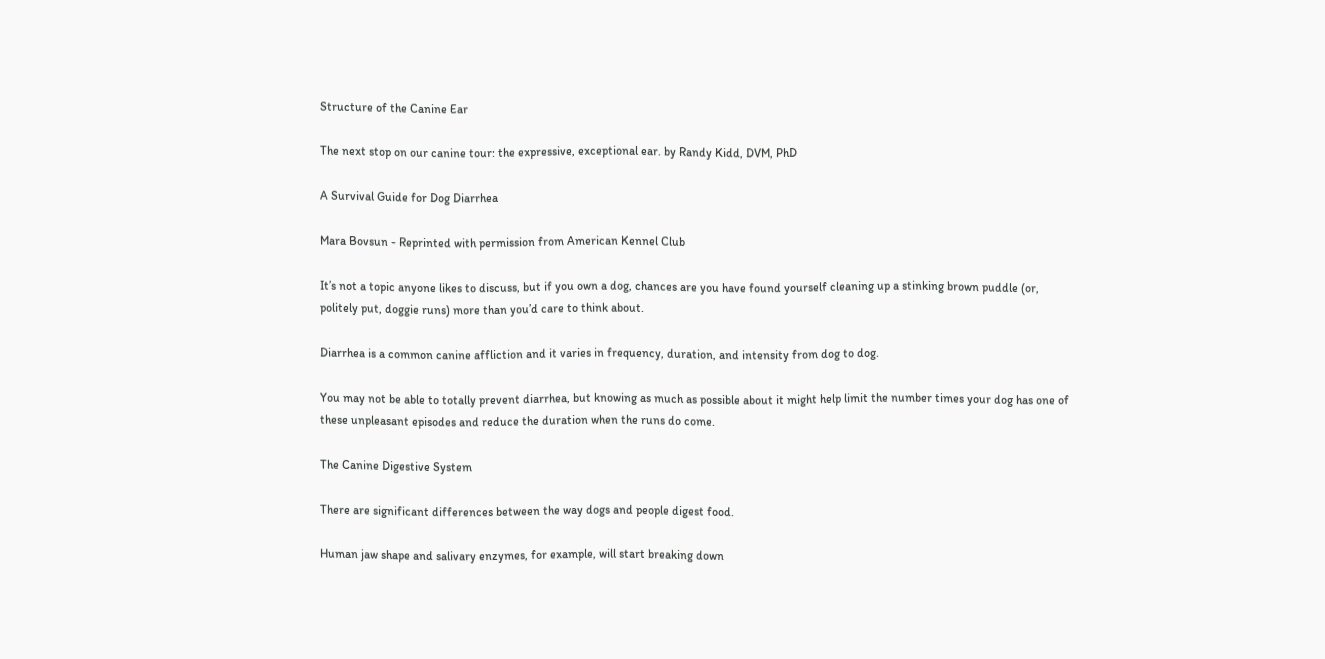Structure of the Canine Ear

The next stop on our canine tour: the expressive, exceptional ear. by Randy Kidd, DVM, PhD

A Survival Guide for Dog Diarrhea

Mara Bovsun - Reprinted with permission from American Kennel Club

It’s not a topic anyone likes to discuss, but if you own a dog, chances are you have found yourself cleaning up a stinking brown puddle (or, politely put, doggie runs) more than you’d care to think about.

Diarrhea is a common canine affliction and it varies in frequency, duration, and intensity from dog to dog.

You may not be able to totally prevent diarrhea, but knowing as much as possible about it might help limit the number times your dog has one of these unpleasant episodes and reduce the duration when the runs do come.

The Canine Digestive System

There are significant differences between the way dogs and people digest food.

Human jaw shape and salivary enzymes, for example, will start breaking down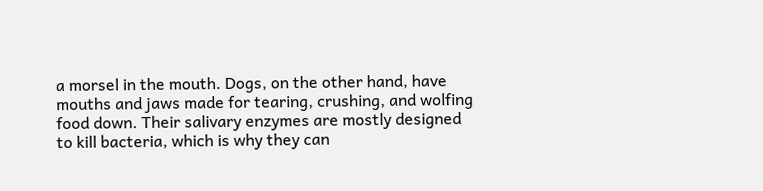a morsel in the mouth. Dogs, on the other hand, have mouths and jaws made for tearing, crushing, and wolfing food down. Their salivary enzymes are mostly designed to kill bacteria, which is why they can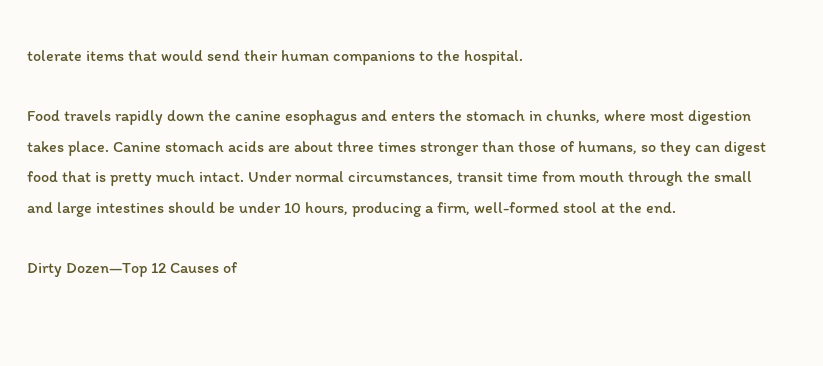tolerate items that would send their human companions to the hospital.

Food travels rapidly down the canine esophagus and enters the stomach in chunks, where most digestion takes place. Canine stomach acids are about three times stronger than those of humans, so they can digest food that is pretty much intact. Under normal circumstances, transit time from mouth through the small and large intestines should be under 10 hours, producing a firm, well-formed stool at the end.

Dirty Dozen—Top 12 Causes of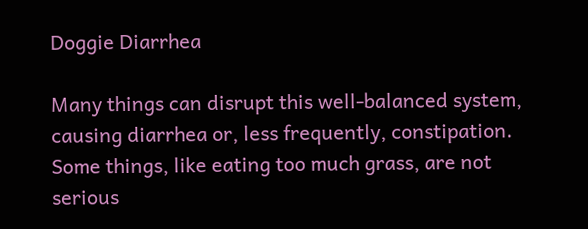Doggie Diarrhea

Many things can disrupt this well-balanced system, causing diarrhea or, less frequently, constipation. Some things, like eating too much grass, are not serious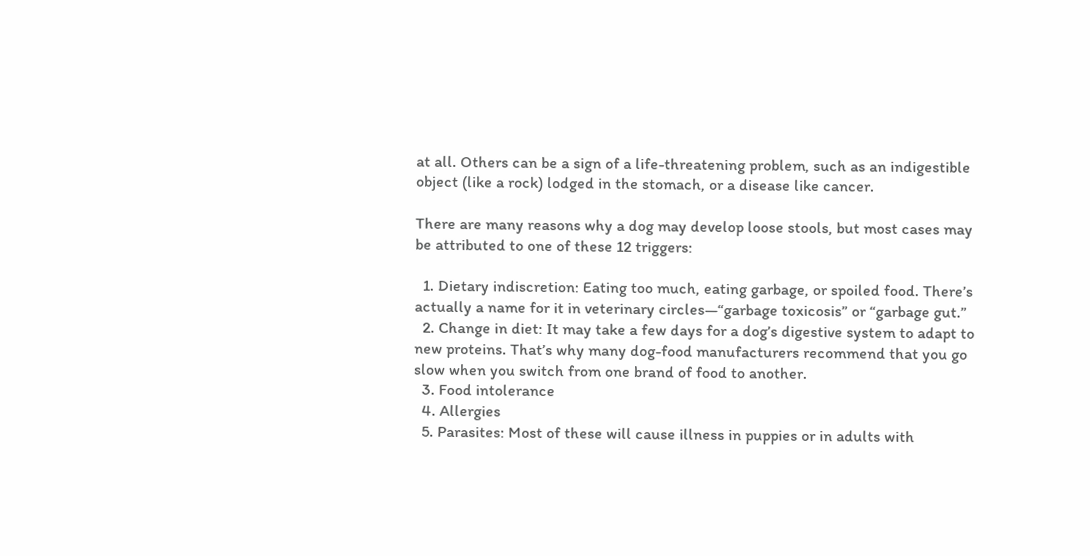at all. Others can be a sign of a life-threatening problem, such as an indigestible object (like a rock) lodged in the stomach, or a disease like cancer.

There are many reasons why a dog may develop loose stools, but most cases may be attributed to one of these 12 triggers:

  1. Dietary indiscretion: Eating too much, eating garbage, or spoiled food. There’s actually a name for it in veterinary circles—“garbage toxicosis” or “garbage gut.”
  2. Change in diet: It may take a few days for a dog’s digestive system to adapt to new proteins. That’s why many dog-food manufacturers recommend that you go slow when you switch from one brand of food to another.
  3. Food intolerance
  4. Allergies
  5. Parasites: Most of these will cause illness in puppies or in adults with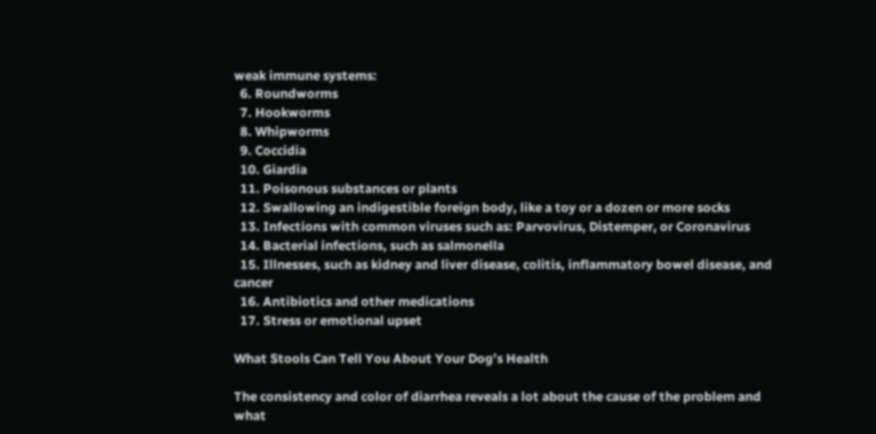weak immune systems:
  6. Roundworms
  7. Hookworms
  8. Whipworms
  9. Coccidia
  10. Giardia
  11. Poisonous substances or plants
  12. Swallowing an indigestible foreign body, like a toy or a dozen or more socks
  13. Infections with common viruses such as: Parvovirus, Distemper, or Coronavirus
  14. Bacterial infections, such as salmonella
  15. Illnesses, such as kidney and liver disease, colitis, inflammatory bowel disease, and cancer
  16. Antibiotics and other medications
  17. Stress or emotional upset

What Stools Can Tell You About Your Dog’s Health

The consistency and color of diarrhea reveals a lot about the cause of the problem and what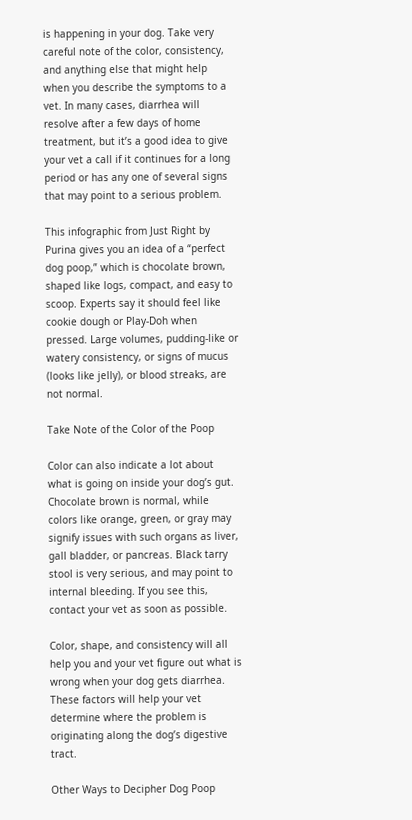is happening in your dog. Take very careful note of the color, consistency, and anything else that might help when you describe the symptoms to a vet. In many cases, diarrhea will resolve after a few days of home treatment, but it’s a good idea to give your vet a call if it continues for a long period or has any one of several signs that may point to a serious problem.

This infographic from Just Right by Purina gives you an idea of a “perfect dog poop,” which is chocolate brown, shaped like logs, compact, and easy to scoop. Experts say it should feel like cookie dough or Play-Doh when pressed. Large volumes, pudding-like or watery consistency, or signs of mucus (looks like jelly), or blood streaks, are not normal.

Take Note of the Color of the Poop

Color can also indicate a lot about what is going on inside your dog’s gut. Chocolate brown is normal, while colors like orange, green, or gray may signify issues with such organs as liver, gall bladder, or pancreas. Black tarry stool is very serious, and may point to internal bleeding. If you see this, contact your vet as soon as possible.

Color, shape, and consistency will all help you and your vet figure out what is wrong when your dog gets diarrhea. These factors will help your vet determine where the problem is originating along the dog’s digestive tract.

Other Ways to Decipher Dog Poop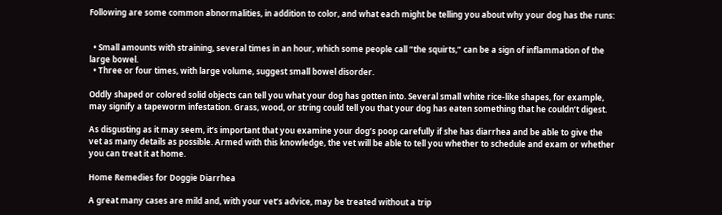Following are some common abnormalities, in addition to color, and what each might be telling you about why your dog has the runs:


  • Small amounts with straining, several times in an hour, which some people call “the squirts,” can be a sign of inflammation of the large bowel.
  • Three or four times, with large volume, suggest small bowel disorder.

Oddly shaped or colored solid objects can tell you what your dog has gotten into. Several small white rice-like shapes, for example, may signify a tapeworm infestation. Grass, wood, or string could tell you that your dog has eaten something that he couldn’t digest.

As disgusting as it may seem, it’s important that you examine your dog’s poop carefully if she has diarrhea and be able to give the vet as many details as possible. Armed with this knowledge, the vet will be able to tell you whether to schedule and exam or whether you can treat it at home.

Home Remedies for Doggie Diarrhea

A great many cases are mild and, with your vet’s advice, may be treated without a trip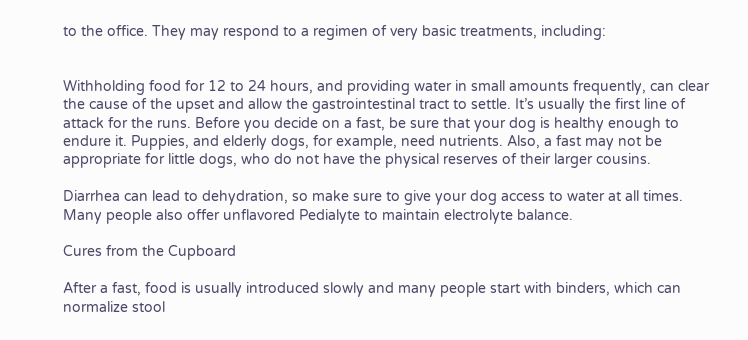to the office. They may respond to a regimen of very basic treatments, including:


Withholding food for 12 to 24 hours, and providing water in small amounts frequently, can clear the cause of the upset and allow the gastrointestinal tract to settle. It’s usually the first line of attack for the runs. Before you decide on a fast, be sure that your dog is healthy enough to endure it. Puppies, and elderly dogs, for example, need nutrients. Also, a fast may not be appropriate for little dogs, who do not have the physical reserves of their larger cousins.

Diarrhea can lead to dehydration, so make sure to give your dog access to water at all times. Many people also offer unflavored Pedialyte to maintain electrolyte balance.

Cures from the Cupboard

After a fast, food is usually introduced slowly and many people start with binders, which can normalize stool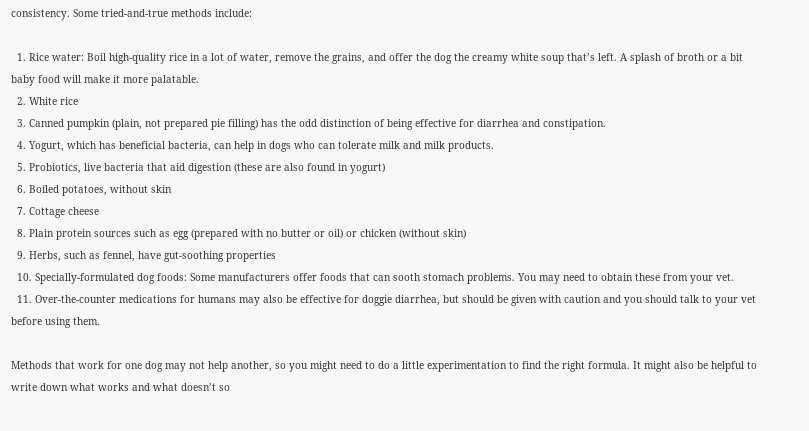consistency. Some tried-and-true methods include:

  1. Rice water: Boil high-quality rice in a lot of water, remove the grains, and offer the dog the creamy white soup that’s left. A splash of broth or a bit baby food will make it more palatable.
  2. White rice
  3. Canned pumpkin (plain, not prepared pie filling) has the odd distinction of being effective for diarrhea and constipation.
  4. Yogurt, which has beneficial bacteria, can help in dogs who can tolerate milk and milk products.
  5. Probiotics, live bacteria that aid digestion (these are also found in yogurt)
  6. Boiled potatoes, without skin
  7. Cottage cheese
  8. Plain protein sources such as egg (prepared with no butter or oil) or chicken (without skin)
  9. Herbs, such as fennel, have gut-soothing properties
  10. Specially-formulated dog foods: Some manufacturers offer foods that can sooth stomach problems. You may need to obtain these from your vet.
  11. Over-the-counter medications for humans may also be effective for doggie diarrhea, but should be given with caution and you should talk to your vet before using them.

Methods that work for one dog may not help another, so you might need to do a little experimentation to find the right formula. It might also be helpful to write down what works and what doesn’t so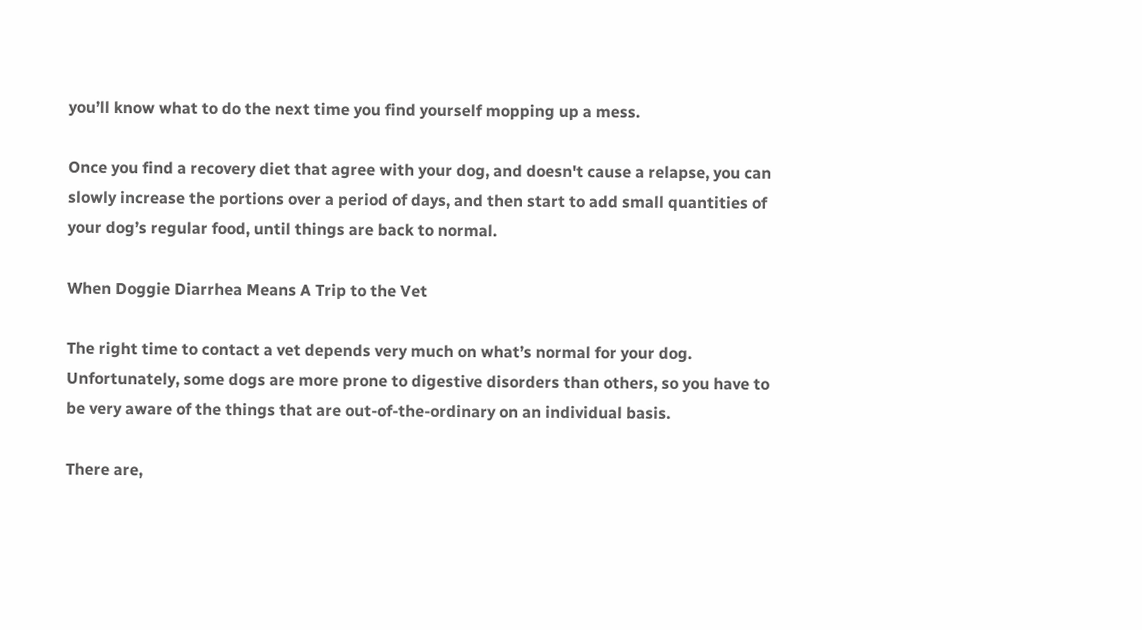you’ll know what to do the next time you find yourself mopping up a mess.

Once you find a recovery diet that agree with your dog, and doesn't cause a relapse, you can slowly increase the portions over a period of days, and then start to add small quantities of your dog’s regular food, until things are back to normal.

When Doggie Diarrhea Means A Trip to the Vet

The right time to contact a vet depends very much on what’s normal for your dog. Unfortunately, some dogs are more prone to digestive disorders than others, so you have to be very aware of the things that are out-of-the-ordinary on an individual basis.

There are,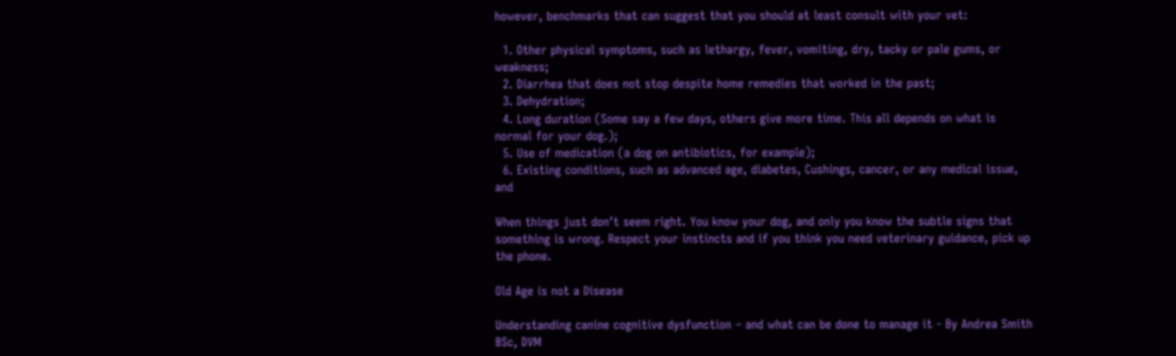however, benchmarks that can suggest that you should at least consult with your vet:

  1. Other physical symptoms, such as lethargy, fever, vomiting, dry, tacky or pale gums, or weakness;
  2. Diarrhea that does not stop despite home remedies that worked in the past;
  3. Dehydration;
  4. Long duration (Some say a few days, others give more time. This all depends on what is normal for your dog.);
  5. Use of medication (a dog on antibiotics, for example);
  6. Existing conditions, such as advanced age, diabetes, Cushings, cancer, or any medical issue, and

When things just don’t seem right. You know your dog, and only you know the subtle signs that something is wrong. Respect your instincts and if you think you need veterinary guidance, pick up the phone.

Old Age is not a Disease

Understanding canine cognitive dysfunction – and what can be done to manage it - By Andrea Smith BSc, DVM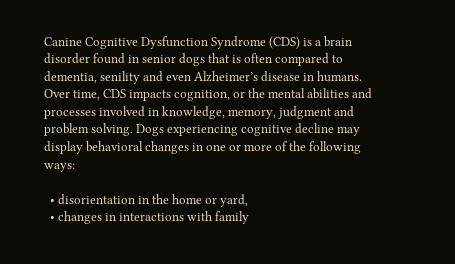Canine Cognitive Dysfunction Syndrome (CDS) is a brain disorder found in senior dogs that is often compared to dementia, senility and even Alzheimer’s disease in humans. Over time, CDS impacts cognition, or the mental abilities and processes involved in knowledge, memory, judgment and problem solving. Dogs experiencing cognitive decline may display behavioral changes in one or more of the following ways:

  • disorientation in the home or yard,
  • changes in interactions with family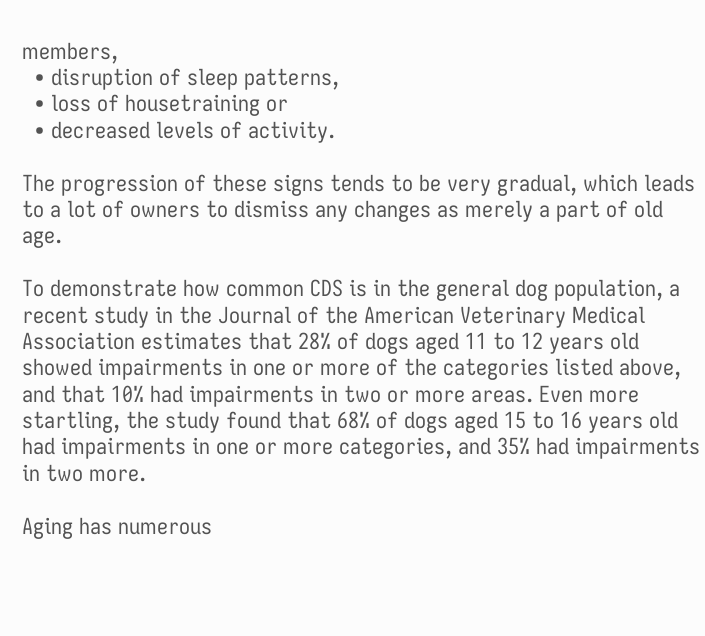members,
  • disruption of sleep patterns,
  • loss of housetraining or
  • decreased levels of activity.

The progression of these signs tends to be very gradual, which leads to a lot of owners to dismiss any changes as merely a part of old age.

To demonstrate how common CDS is in the general dog population, a recent study in the Journal of the American Veterinary Medical Association estimates that 28% of dogs aged 11 to 12 years old showed impairments in one or more of the categories listed above, and that 10% had impairments in two or more areas. Even more startling, the study found that 68% of dogs aged 15 to 16 years old had impairments in one or more categories, and 35% had impairments in two more.

Aging has numerous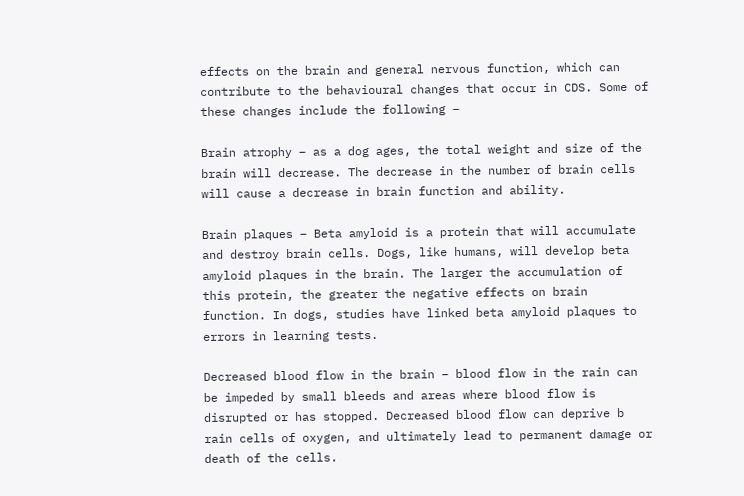effects on the brain and general nervous function, which can contribute to the behavioural changes that occur in CDS. Some of these changes include the following –

Brain atrophy – as a dog ages, the total weight and size of the brain will decrease. The decrease in the number of brain cells will cause a decrease in brain function and ability.

Brain plaques – Beta amyloid is a protein that will accumulate and destroy brain cells. Dogs, like humans, will develop beta amyloid plaques in the brain. The larger the accumulation of this protein, the greater the negative effects on brain function. In dogs, studies have linked beta amyloid plaques to errors in learning tests.

Decreased blood flow in the brain – blood flow in the rain can be impeded by small bleeds and areas where blood flow is disrupted or has stopped. Decreased blood flow can deprive b rain cells of oxygen, and ultimately lead to permanent damage or death of the cells.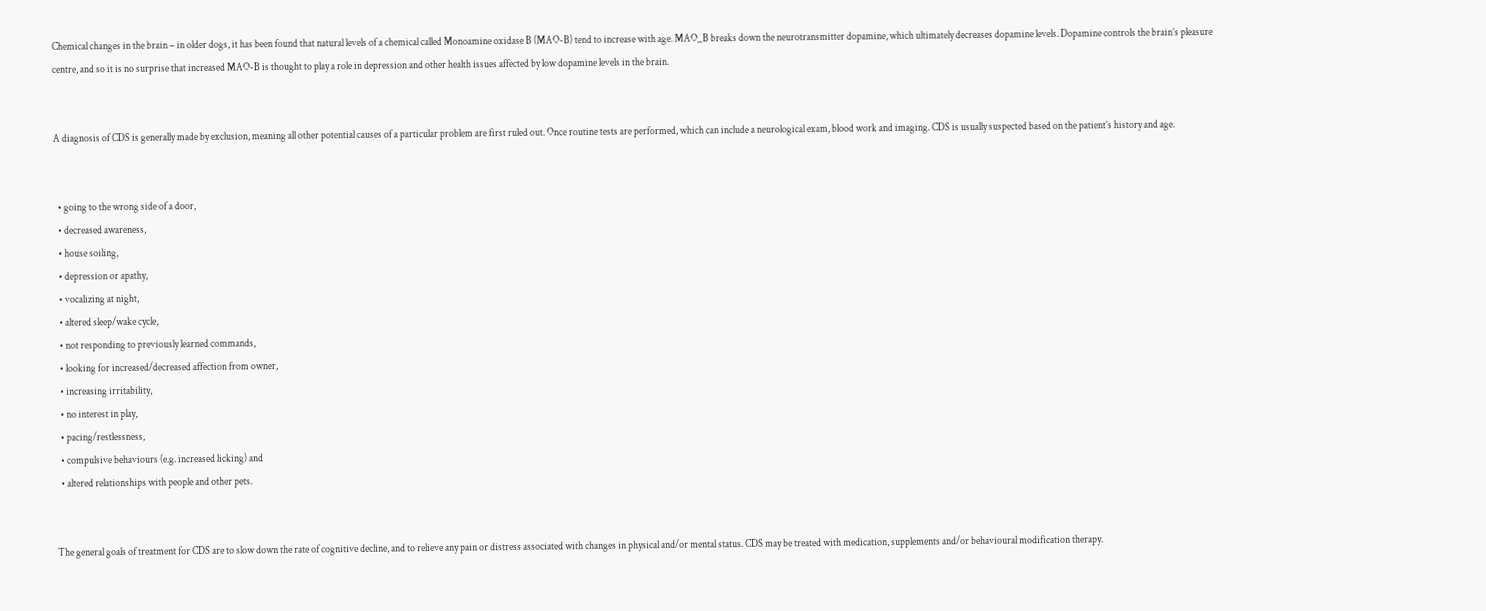Chemical changes in the brain – in older dogs, it has been found that natural levels of a chemical called Monoamine oxidase B (MAO-B) tend to increase with age. MAO_B breaks down the neurotransmitter dopamine, which ultimately decreases dopamine levels. Dopamine controls the brain’s pleasure centre, and so it is no surprise that increased MAO-B is thought to play a role in depression and other health issues affected by low dopamine levels in the brain.


A diagnosis of CDS is generally made by exclusion, meaning all other potential causes of a particular problem are first ruled out. Once routine tests are performed, which can include a neurological exam, blood work and imaging. CDS is usually suspected based on the patient’s history and age.


  • going to the wrong side of a door,
  • decreased awareness,
  • house soiling,
  • depression or apathy,
  • vocalizing at night,
  • altered sleep/wake cycle,
  • not responding to previously learned commands,
  • looking for increased/decreased affection from owner,
  • increasing irritability,
  • no interest in play,
  • pacing/restlessness,
  • compulsive behaviours (e.g. increased licking) and
  • altered relationships with people and other pets.


The general goals of treatment for CDS are to slow down the rate of cognitive decline, and to relieve any pain or distress associated with changes in physical and/or mental status. CDS may be treated with medication, supplements and/or behavioural modification therapy.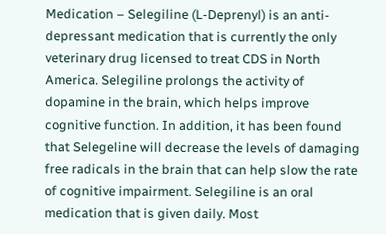Medication – Selegiline (L-Deprenyl) is an anti-depressant medication that is currently the only veterinary drug licensed to treat CDS in North America. Selegiline prolongs the activity of dopamine in the brain, which helps improve cognitive function. In addition, it has been found that Selegeline will decrease the levels of damaging free radicals in the brain that can help slow the rate of cognitive impairment. Selegiline is an oral medication that is given daily. Most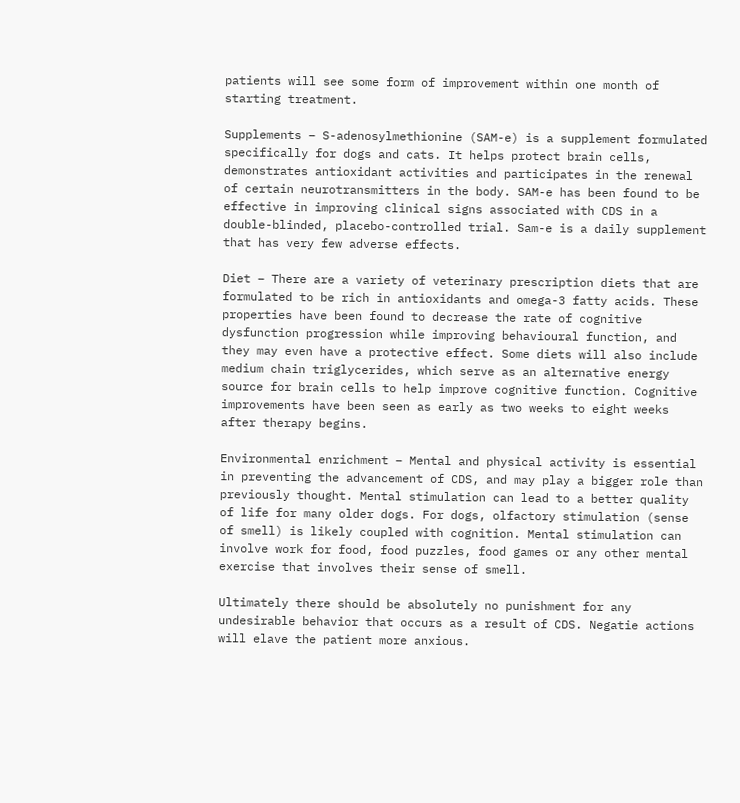patients will see some form of improvement within one month of starting treatment.

Supplements – S-adenosylmethionine (SAM-e) is a supplement formulated specifically for dogs and cats. It helps protect brain cells, demonstrates antioxidant activities and participates in the renewal of certain neurotransmitters in the body. SAM-e has been found to be effective in improving clinical signs associated with CDS in a double-blinded, placebo-controlled trial. Sam-e is a daily supplement that has very few adverse effects.

Diet – There are a variety of veterinary prescription diets that are formulated to be rich in antioxidants and omega-3 fatty acids. These properties have been found to decrease the rate of cognitive dysfunction progression while improving behavioural function, and they may even have a protective effect. Some diets will also include medium chain triglycerides, which serve as an alternative energy source for brain cells to help improve cognitive function. Cognitive improvements have been seen as early as two weeks to eight weeks after therapy begins.

Environmental enrichment – Mental and physical activity is essential in preventing the advancement of CDS, and may play a bigger role than previously thought. Mental stimulation can lead to a better quality of life for many older dogs. For dogs, olfactory stimulation (sense of smell) is likely coupled with cognition. Mental stimulation can involve work for food, food puzzles, food games or any other mental exercise that involves their sense of smell.

Ultimately there should be absolutely no punishment for any undesirable behavior that occurs as a result of CDS. Negatie actions will elave the patient more anxious.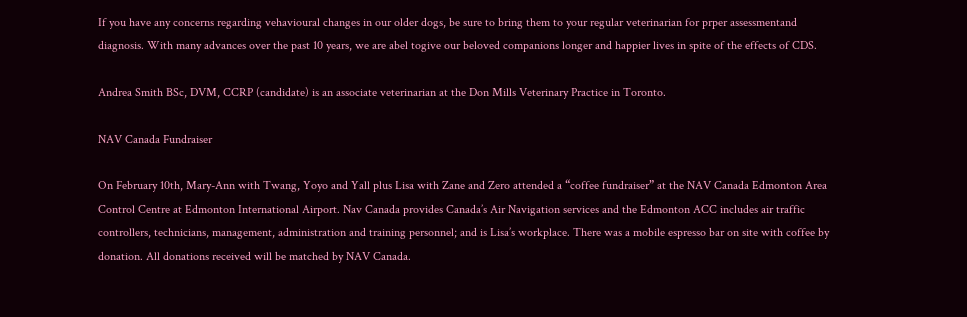If you have any concerns regarding vehavioural changes in our older dogs, be sure to bring them to your regular veterinarian for prper assessmentand diagnosis. With many advances over the past 10 years, we are abel togive our beloved companions longer and happier lives in spite of the effects of CDS.

Andrea Smith BSc, DVM, CCRP (candidate) is an associate veterinarian at the Don Mills Veterinary Practice in Toronto.

NAV Canada Fundraiser

On February 10th, Mary-Ann with Twang, Yoyo and Yall plus Lisa with Zane and Zero attended a “coffee fundraiser” at the NAV Canada Edmonton Area Control Centre at Edmonton International Airport. Nav Canada provides Canada’s Air Navigation services and the Edmonton ACC includes air traffic controllers, technicians, management, administration and training personnel; and is Lisa’s workplace. There was a mobile espresso bar on site with coffee by donation. All donations received will be matched by NAV Canada.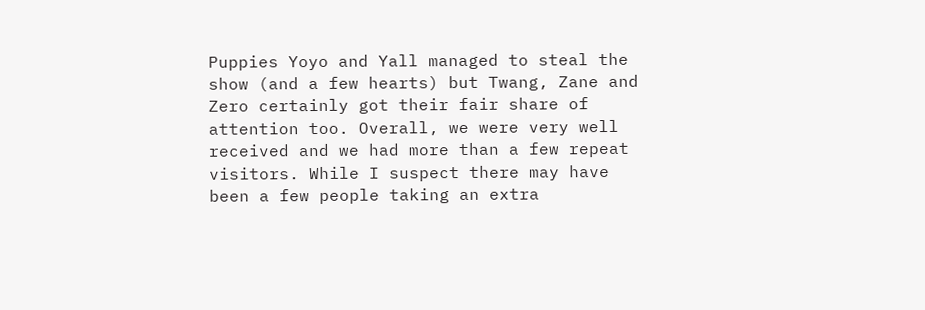Puppies Yoyo and Yall managed to steal the show (and a few hearts) but Twang, Zane and Zero certainly got their fair share of attention too. Overall, we were very well received and we had more than a few repeat visitors. While I suspect there may have been a few people taking an extra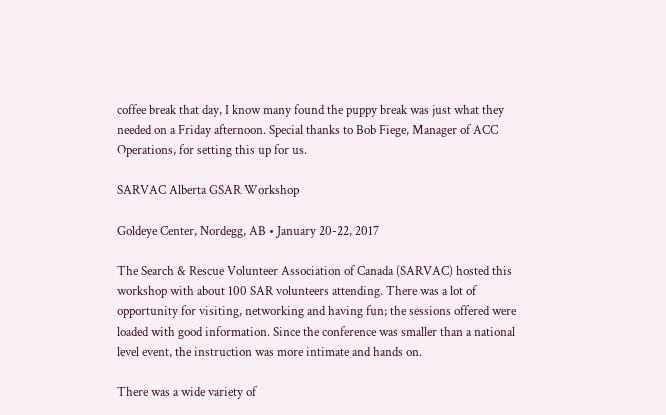coffee break that day, I know many found the puppy break was just what they needed on a Friday afternoon. Special thanks to Bob Fiege, Manager of ACC Operations, for setting this up for us.

SARVAC Alberta GSAR Workshop

Goldeye Center, Nordegg, AB • January 20-22, 2017

The Search & Rescue Volunteer Association of Canada (SARVAC) hosted this workshop with about 100 SAR volunteers attending. There was a lot of opportunity for visiting, networking and having fun; the sessions offered were loaded with good information. Since the conference was smaller than a national level event, the instruction was more intimate and hands on.

There was a wide variety of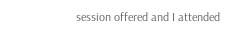session offered and I attended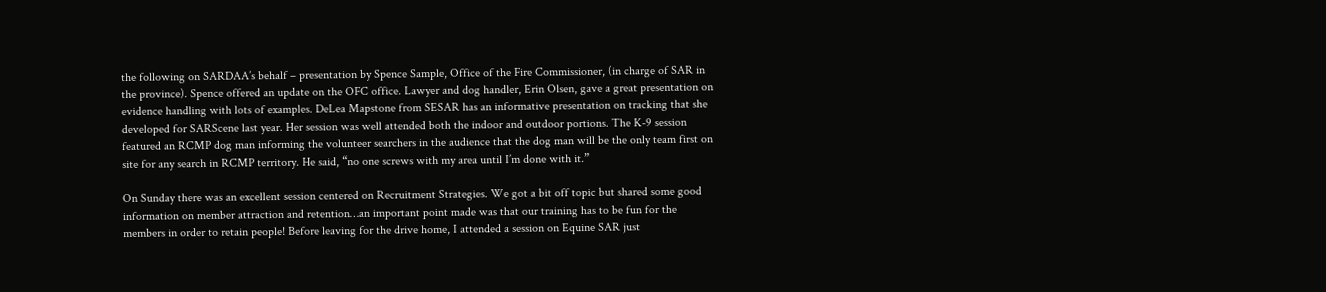the following on SARDAA’s behalf – presentation by Spence Sample, Office of the Fire Commissioner, (in charge of SAR in the province). Spence offered an update on the OFC office. Lawyer and dog handler, Erin Olsen, gave a great presentation on evidence handling with lots of examples. DeLea Mapstone from SESAR has an informative presentation on tracking that she developed for SARScene last year. Her session was well attended both the indoor and outdoor portions. The K-9 session featured an RCMP dog man informing the volunteer searchers in the audience that the dog man will be the only team first on site for any search in RCMP territory. He said, “no one screws with my area until I’m done with it.”

On Sunday there was an excellent session centered on Recruitment Strategies. We got a bit off topic but shared some good information on member attraction and retention…an important point made was that our training has to be fun for the members in order to retain people! Before leaving for the drive home, I attended a session on Equine SAR just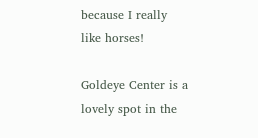because I really like horses!

Goldeye Center is a lovely spot in the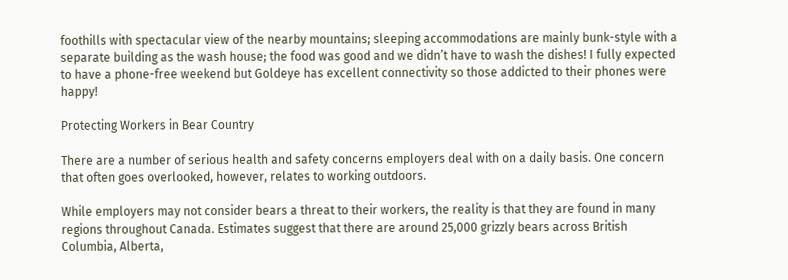foothills with spectacular view of the nearby mountains; sleeping accommodations are mainly bunk-style with a separate building as the wash house; the food was good and we didn’t have to wash the dishes! I fully expected to have a phone-free weekend but Goldeye has excellent connectivity so those addicted to their phones were happy!

Protecting Workers in Bear Country

There are a number of serious health and safety concerns employers deal with on a daily basis. One concern that often goes overlooked, however, relates to working outdoors.

While employers may not consider bears a threat to their workers, the reality is that they are found in many regions throughout Canada. Estimates suggest that there are around 25,000 grizzly bears across British Columbia, Alberta,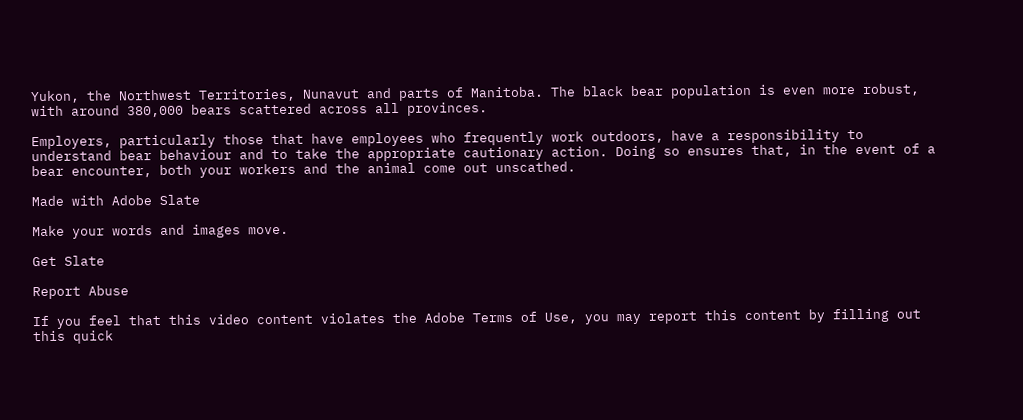Yukon, the Northwest Territories, Nunavut and parts of Manitoba. The black bear population is even more robust, with around 380,000 bears scattered across all provinces.

Employers, particularly those that have employees who frequently work outdoors, have a responsibility to understand bear behaviour and to take the appropriate cautionary action. Doing so ensures that, in the event of a bear encounter, both your workers and the animal come out unscathed.

Made with Adobe Slate

Make your words and images move.

Get Slate

Report Abuse

If you feel that this video content violates the Adobe Terms of Use, you may report this content by filling out this quick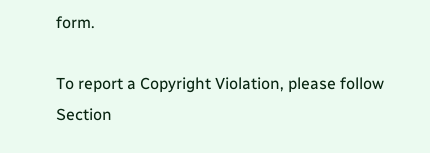form.

To report a Copyright Violation, please follow Section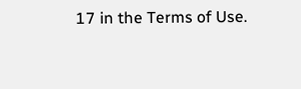17 in the Terms of Use.